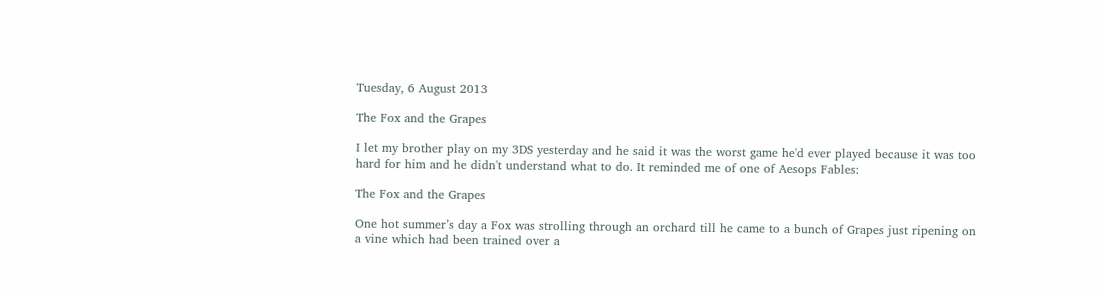Tuesday, 6 August 2013

The Fox and the Grapes

I let my brother play on my 3DS yesterday and he said it was the worst game he'd ever played because it was too hard for him and he didn't understand what to do. It reminded me of one of Aesops Fables:

The Fox and the Grapes

One hot summer’s day a Fox was strolling through an orchard till he came to a bunch of Grapes just ripening on a vine which had been trained over a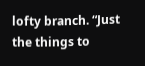lofty branch. “Just the things to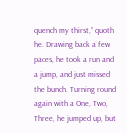quench my thirst,” quoth he. Drawing back a few paces, he took a run and a jump, and just missed the bunch. Turning round again with a One, Two, Three, he jumped up, but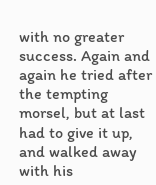with no greater success. Again and again he tried after the tempting morsel, but at last had to give it up, and walked away with his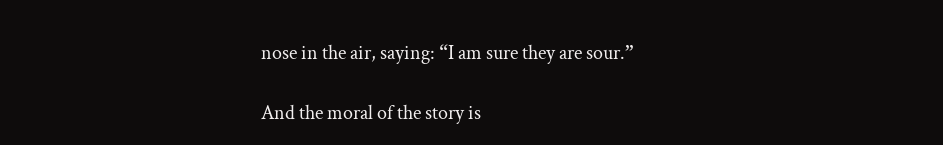nose in the air, saying: “I am sure they are sour.”

And the moral of the story is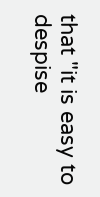that "it is easy to despise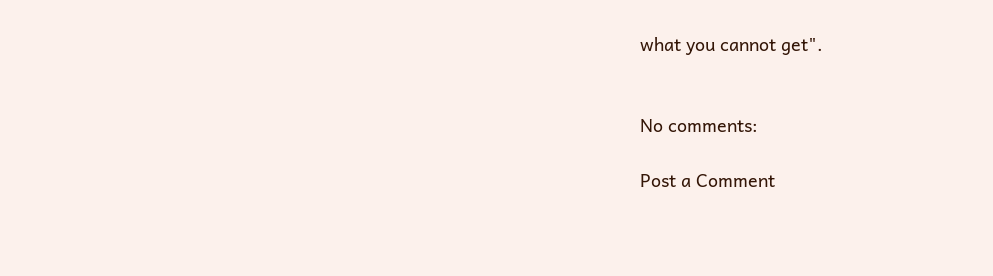what you cannot get".


No comments:

Post a Comment